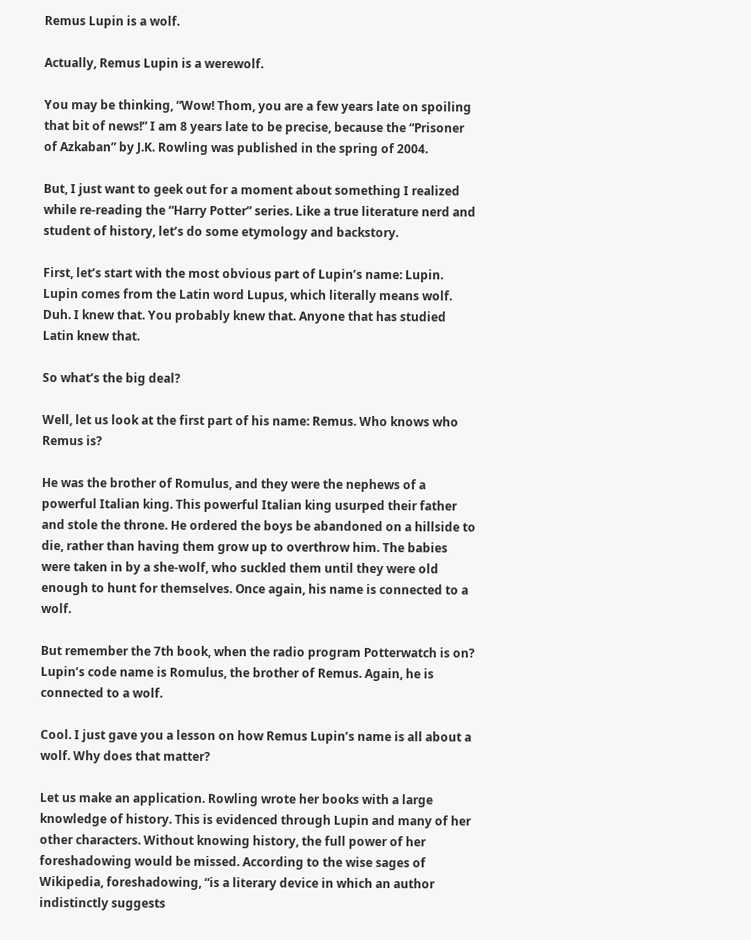Remus Lupin is a wolf.

Actually, Remus Lupin is a werewolf.

You may be thinking, “Wow! Thom, you are a few years late on spoiling that bit of news!” I am 8 years late to be precise, because the “Prisoner of Azkaban” by J.K. Rowling was published in the spring of 2004.

But, I just want to geek out for a moment about something I realized while re-reading the “Harry Potter” series. Like a true literature nerd and student of history, let’s do some etymology and backstory.

First, let’s start with the most obvious part of Lupin’s name: Lupin. Lupin comes from the Latin word Lupus, which literally means wolf. Duh. I knew that. You probably knew that. Anyone that has studied Latin knew that.

So what’s the big deal?

Well, let us look at the first part of his name: Remus. Who knows who Remus is?

He was the brother of Romulus, and they were the nephews of a powerful Italian king. This powerful Italian king usurped their father and stole the throne. He ordered the boys be abandoned on a hillside to die, rather than having them grow up to overthrow him. The babies were taken in by a she-wolf, who suckled them until they were old enough to hunt for themselves. Once again, his name is connected to a wolf.

But remember the 7th book, when the radio program Potterwatch is on? Lupin’s code name is Romulus, the brother of Remus. Again, he is connected to a wolf.

Cool. I just gave you a lesson on how Remus Lupin’s name is all about a wolf. Why does that matter?

Let us make an application. Rowling wrote her books with a large knowledge of history. This is evidenced through Lupin and many of her other characters. Without knowing history, the full power of her foreshadowing would be missed. According to the wise sages of Wikipedia, foreshadowing, “is a literary device in which an author indistinctly suggests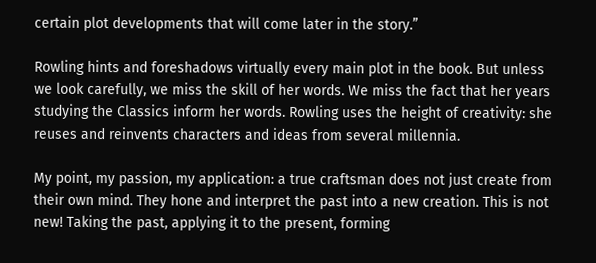certain plot developments that will come later in the story.”

Rowling hints and foreshadows virtually every main plot in the book. But unless we look carefully, we miss the skill of her words. We miss the fact that her years studying the Classics inform her words. Rowling uses the height of creativity: she reuses and reinvents characters and ideas from several millennia.

My point, my passion, my application: a true craftsman does not just create from their own mind. They hone and interpret the past into a new creation. This is not new! Taking the past, applying it to the present, forming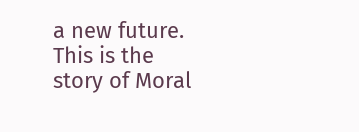a new future. This is the story of Moral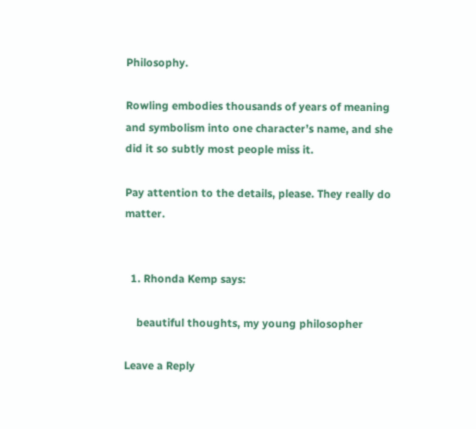Philosophy.

Rowling embodies thousands of years of meaning and symbolism into one character’s name, and she did it so subtly most people miss it.

Pay attention to the details, please. They really do matter.


  1. Rhonda Kemp says:

    beautiful thoughts, my young philosopher

Leave a Reply